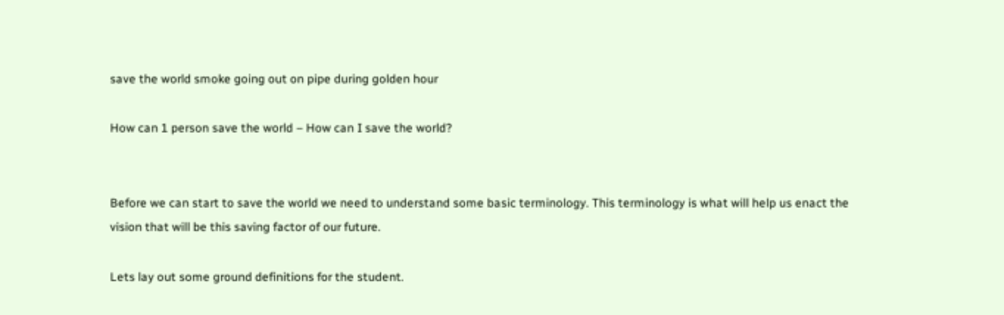save the world smoke going out on pipe during golden hour

How can 1 person save the world – How can I save the world?


Before we can start to save the world we need to understand some basic terminology. This terminology is what will help us enact the vision that will be this saving factor of our future.

Lets lay out some ground definitions for the student.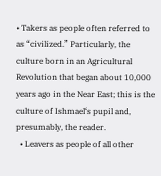• Takers as people often referred to as “civilized.” Particularly, the culture born in an Agricultural Revolution that began about 10,000 years ago in the Near East; this is the culture of Ishmael‘s pupil and, presumably, the reader.
  • Leavers as people of all other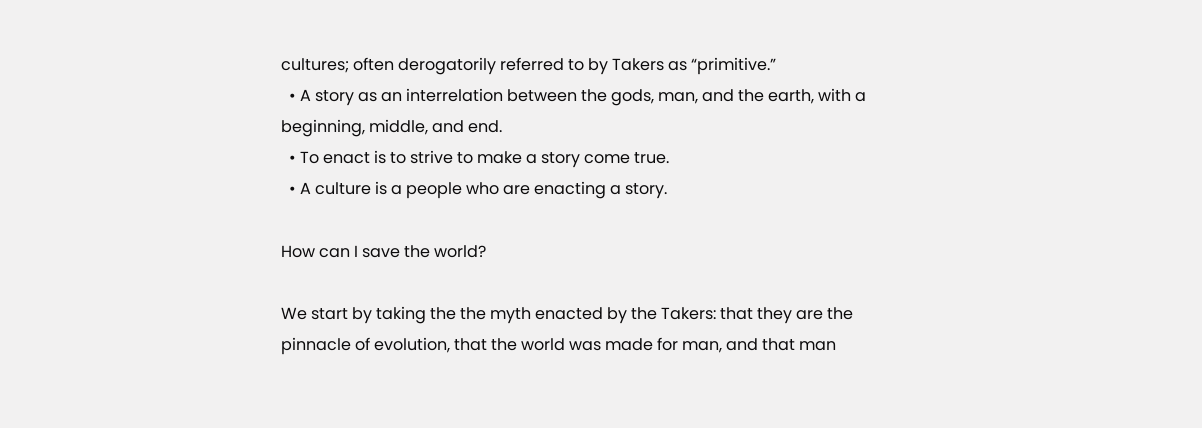cultures; often derogatorily referred to by Takers as “primitive.”
  • A story as an interrelation between the gods, man, and the earth, with a beginning, middle, and end.
  • To enact is to strive to make a story come true.
  • A culture is a people who are enacting a story.

How can I save the world?

We start by taking the the myth enacted by the Takers: that they are the pinnacle of evolution, that the world was made for man, and that man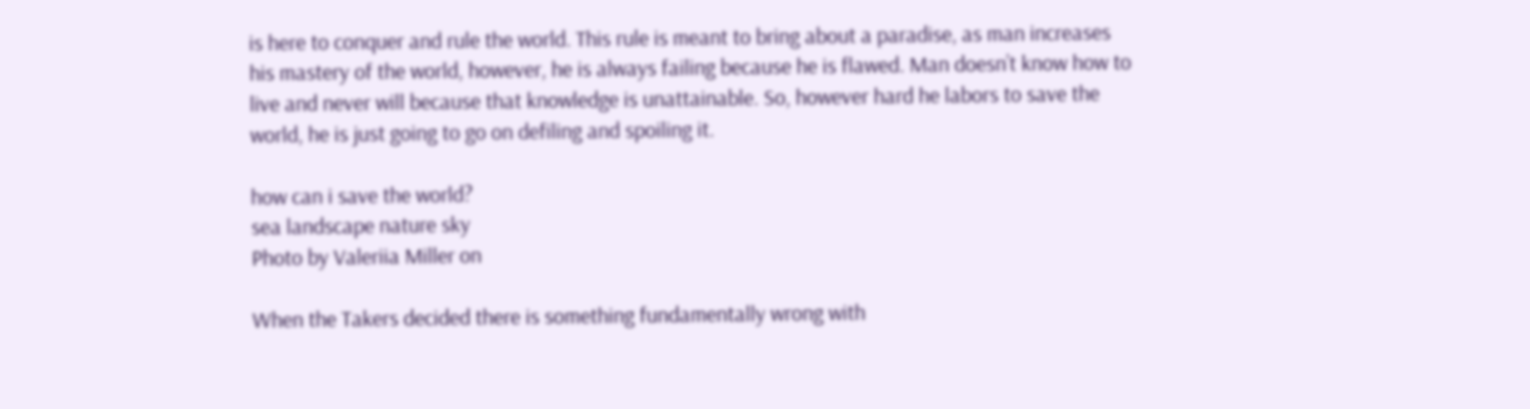is here to conquer and rule the world. This rule is meant to bring about a paradise, as man increases his mastery of the world, however, he is always failing because he is flawed. Man doesn’t know how to live and never will because that knowledge is unattainable. So, however hard he labors to save the world, he is just going to go on defiling and spoiling it.

how can i save the world?
sea landscape nature sky
Photo by Valeriia Miller on

When the Takers decided there is something fundamentally wrong with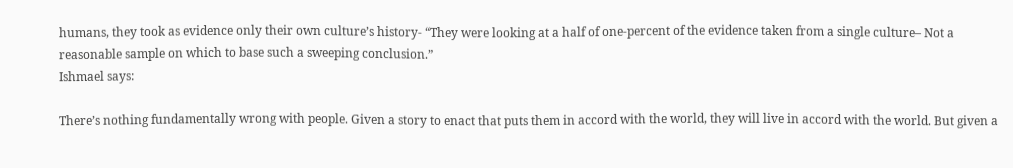humans, they took as evidence only their own culture’s history- “They were looking at a half of one-percent of the evidence taken from a single culture– Not a reasonable sample on which to base such a sweeping conclusion.”
Ishmael says:

There’s nothing fundamentally wrong with people. Given a story to enact that puts them in accord with the world, they will live in accord with the world. But given a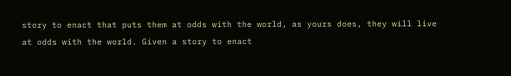story to enact that puts them at odds with the world, as yours does, they will live at odds with the world. Given a story to enact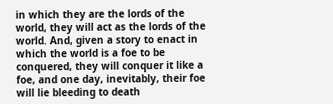in which they are the lords of the world, they will act as the lords of the world. And, given a story to enact in which the world is a foe to be conquered, they will conquer it like a foe, and one day, inevitably, their foe will lie bleeding to death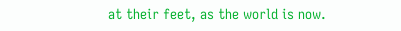at their feet, as the world is now.